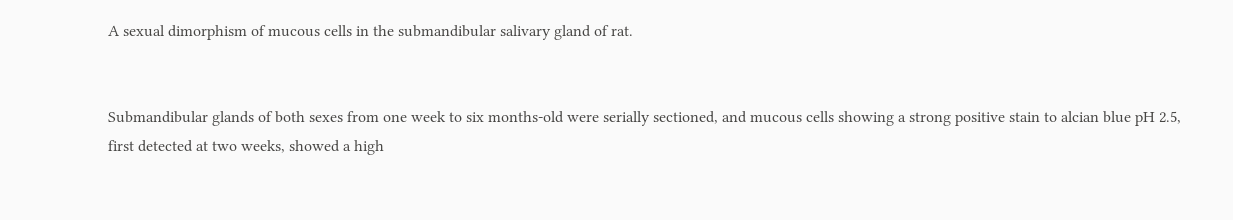A sexual dimorphism of mucous cells in the submandibular salivary gland of rat.


Submandibular glands of both sexes from one week to six months-old were serially sectioned, and mucous cells showing a strong positive stain to alcian blue pH 2.5, first detected at two weeks, showed a high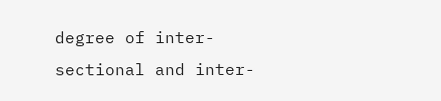degree of inter-sectional and inter-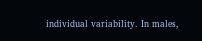individual variability. In males,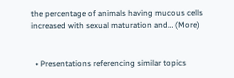the percentage of animals having mucous cells increased with sexual maturation and… (More)


  • Presentations referencing similar topics